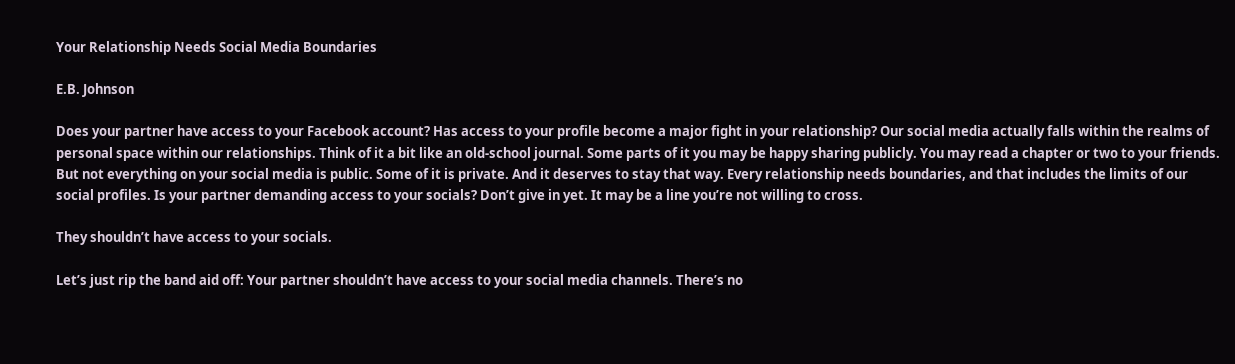Your Relationship Needs Social Media Boundaries

E.B. Johnson

Does your partner have access to your Facebook account? Has access to your profile become a major fight in your relationship? Our social media actually falls within the realms of personal space within our relationships. Think of it a bit like an old-school journal. Some parts of it you may be happy sharing publicly. You may read a chapter or two to your friends. But not everything on your social media is public. Some of it is private. And it deserves to stay that way. Every relationship needs boundaries, and that includes the limits of our social profiles. Is your partner demanding access to your socials? Don’t give in yet. It may be a line you’re not willing to cross.

They shouldn’t have access to your socials.

Let’s just rip the band aid off: Your partner shouldn’t have access to your social media channels. There’s no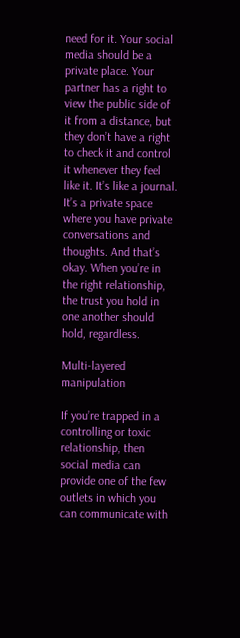need for it. Your social media should be a private place. Your partner has a right to view the public side of it from a distance, but they don’t have a right to check it and control it whenever they feel like it. It’s like a journal. It’s a private space where you have private conversations and thoughts. And that’s okay. When you’re in the right relationship, the trust you hold in one another should hold, regardless.

Multi-layered manipulation

If you’re trapped in a controlling or toxic relationship, then social media can provide one of the few outlets in which you can communicate with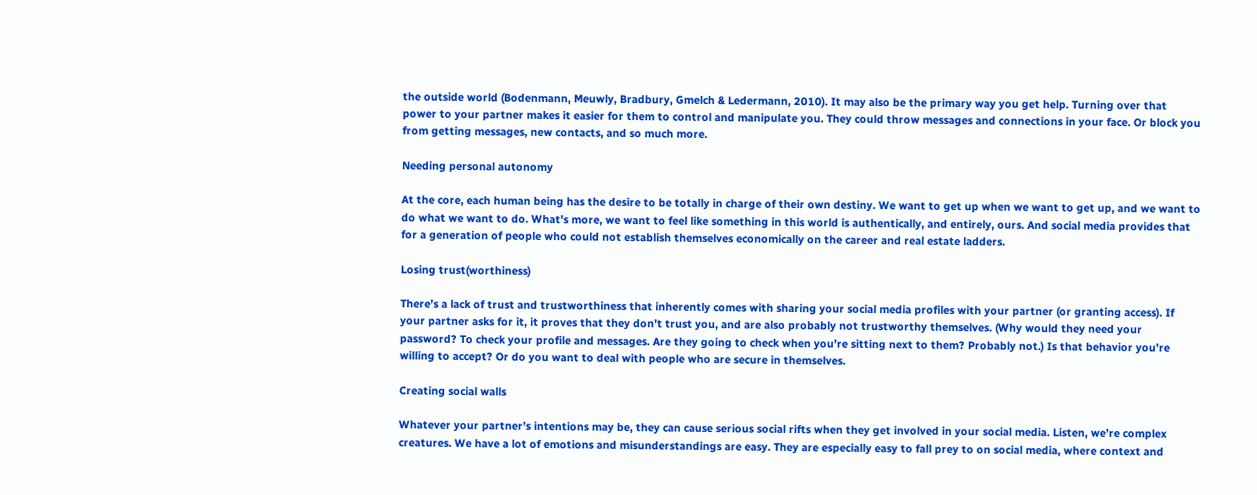the outside world (Bodenmann, Meuwly, Bradbury, Gmelch & Ledermann, 2010). It may also be the primary way you get help. Turning over that power to your partner makes it easier for them to control and manipulate you. They could throw messages and connections in your face. Or block you from getting messages, new contacts, and so much more.

Needing personal autonomy

At the core, each human being has the desire to be totally in charge of their own destiny. We want to get up when we want to get up, and we want to do what we want to do. What’s more, we want to feel like something in this world is authentically, and entirely, ours. And social media provides that for a generation of people who could not establish themselves economically on the career and real estate ladders.

Losing trust(worthiness)

There’s a lack of trust and trustworthiness that inherently comes with sharing your social media profiles with your partner (or granting access). If your partner asks for it, it proves that they don’t trust you, and are also probably not trustworthy themselves. (Why would they need your password? To check your profile and messages. Are they going to check when you’re sitting next to them? Probably not.) Is that behavior you’re willing to accept? Or do you want to deal with people who are secure in themselves.

Creating social walls

Whatever your partner’s intentions may be, they can cause serious social rifts when they get involved in your social media. Listen, we’re complex creatures. We have a lot of emotions and misunderstandings are easy. They are especially easy to fall prey to on social media, where context and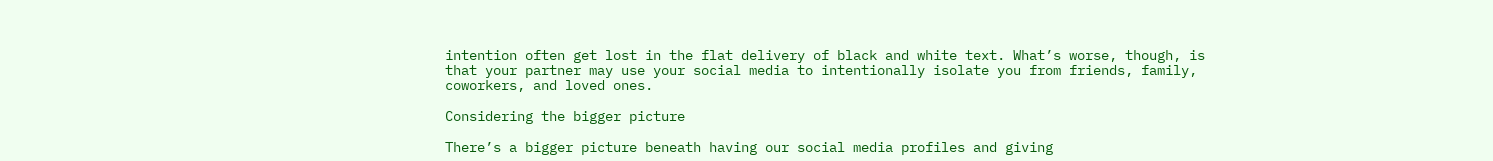intention often get lost in the flat delivery of black and white text. What’s worse, though, is that your partner may use your social media to intentionally isolate you from friends, family, coworkers, and loved ones.

Considering the bigger picture

There’s a bigger picture beneath having our social media profiles and giving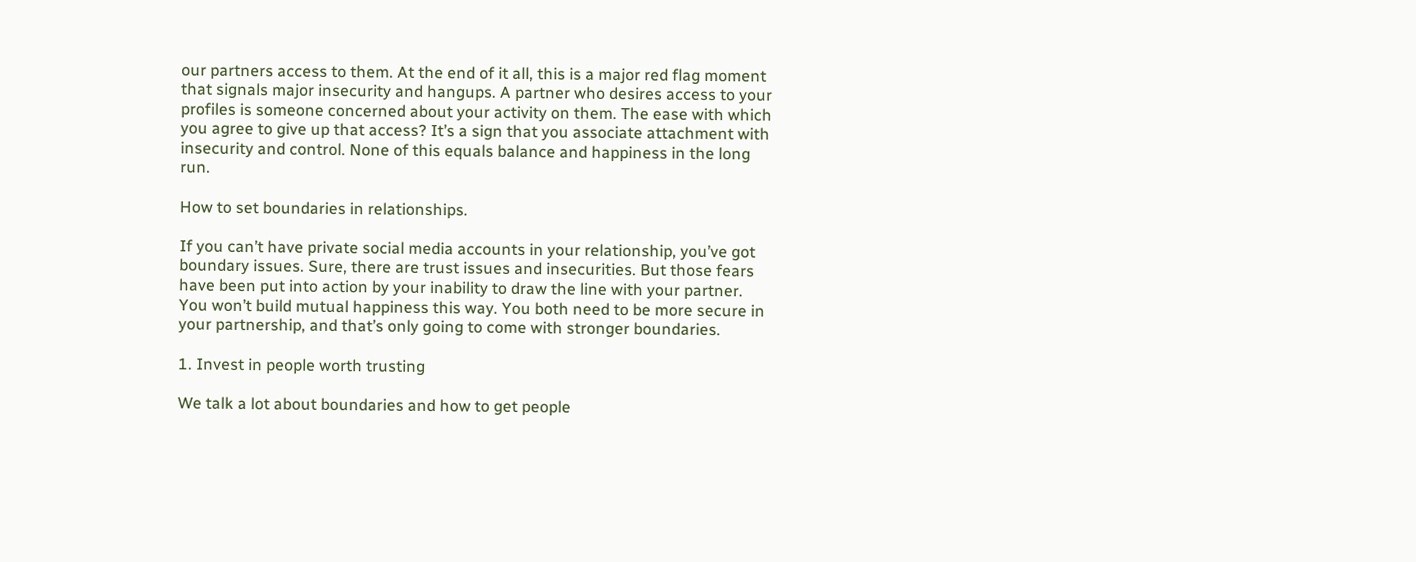our partners access to them. At the end of it all, this is a major red flag moment that signals major insecurity and hangups. A partner who desires access to your profiles is someone concerned about your activity on them. The ease with which you agree to give up that access? It’s a sign that you associate attachment with insecurity and control. None of this equals balance and happiness in the long run.

How to set boundaries in relationships.

If you can’t have private social media accounts in your relationship, you’ve got boundary issues. Sure, there are trust issues and insecurities. But those fears have been put into action by your inability to draw the line with your partner. You won’t build mutual happiness this way. You both need to be more secure in your partnership, and that’s only going to come with stronger boundaries.

1. Invest in people worth trusting

We talk a lot about boundaries and how to get people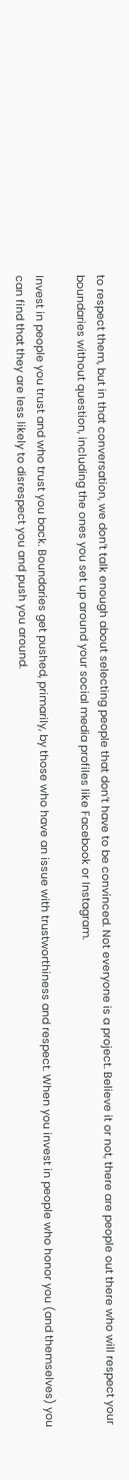to respect them, but in that conversation, we don’t talk enough about selecting people that don’t have to be convinced. Not everyone is a project. Believe it or not, there are people out there who will respect your boundaries without question, including the ones you set up around your social media profiles like Facebook or Instagram.

Invest in people you trust and who trust you back. Boundaries get pushed, primarily, by those who have an issue with trustworthiness and respect. When you invest in people who honor you (and themselves) you can find that they are less likely to disrespect you and push you around.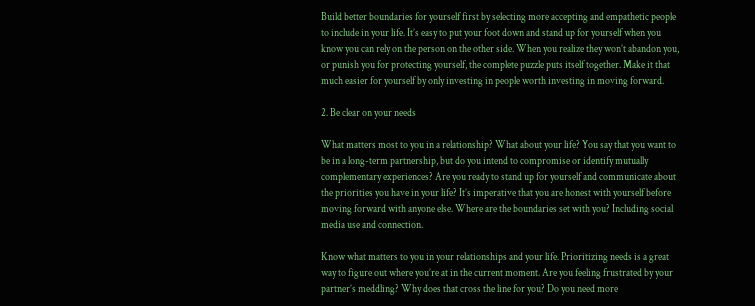Build better boundaries for yourself first by selecting more accepting and empathetic people to include in your life. It’s easy to put your foot down and stand up for yourself when you know you can rely on the person on the other side. When you realize they won’t abandon you, or punish you for protecting yourself, the complete puzzle puts itself together. Make it that much easier for yourself by only investing in people worth investing in moving forward.

2. Be clear on your needs

What matters most to you in a relationship? What about your life? You say that you want to be in a long-term partnership, but do you intend to compromise or identify mutually complementary experiences? Are you ready to stand up for yourself and communicate about the priorities you have in your life? It’s imperative that you are honest with yourself before moving forward with anyone else. Where are the boundaries set with you? Including social media use and connection.

Know what matters to you in your relationships and your life. Prioritizing needs is a great way to figure out where you’re at in the current moment. Are you feeling frustrated by your partner’s meddling? Why does that cross the line for you? Do you need more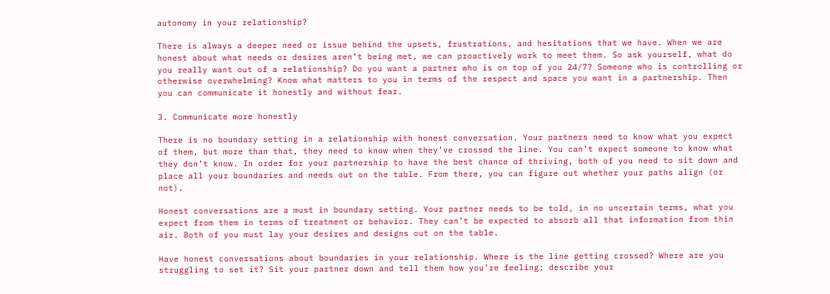autonomy in your relationship?

There is always a deeper need or issue behind the upsets, frustrations, and hesitations that we have. When we are honest about what needs or desires aren’t being met, we can proactively work to meet them. So ask yourself, what do you really want out of a relationship? Do you want a partner who is on top of you 24/7? Someone who is controlling or otherwise overwhelming? Know what matters to you in terms of the respect and space you want in a partnership. Then you can communicate it honestly and without fear.

3. Communicate more honestly

There is no boundary setting in a relationship with honest conversation. Your partners need to know what you expect of them, but more than that, they need to know when they’ve crossed the line. You can’t expect someone to know what they don’t know. In order for your partnership to have the best chance of thriving, both of you need to sit down and place all your boundaries and needs out on the table. From there, you can figure out whether your paths align (or not).

Honest conversations are a must in boundary setting. Your partner needs to be told, in no uncertain terms, what you expect from them in terms of treatment or behavior. They can’t be expected to absorb all that information from thin air. Both of you must lay your desires and designs out on the table.

Have honest conversations about boundaries in your relationship. Where is the line getting crossed? Where are you struggling to set it? Sit your partner down and tell them how you’re feeling; describe your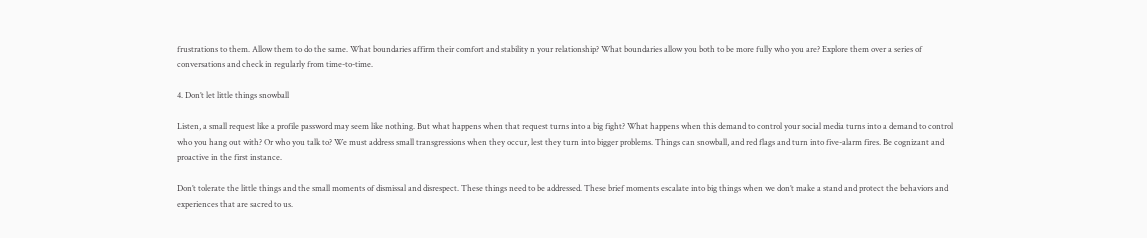frustrations to them. Allow them to do the same. What boundaries affirm their comfort and stability n your relationship? What boundaries allow you both to be more fully who you are? Explore them over a series of conversations and check in regularly from time-to-time.

4. Don’t let little things snowball

Listen, a small request like a profile password may seem like nothing. But what happens when that request turns into a big fight? What happens when this demand to control your social media turns into a demand to control who you hang out with? Or who you talk to? We must address small transgressions when they occur, lest they turn into bigger problems. Things can snowball, and red flags and turn into five-alarm fires. Be cognizant and proactive in the first instance.

Don’t tolerate the little things and the small moments of dismissal and disrespect. These things need to be addressed. These brief moments escalate into big things when we don’t make a stand and protect the behaviors and experiences that are sacred to us.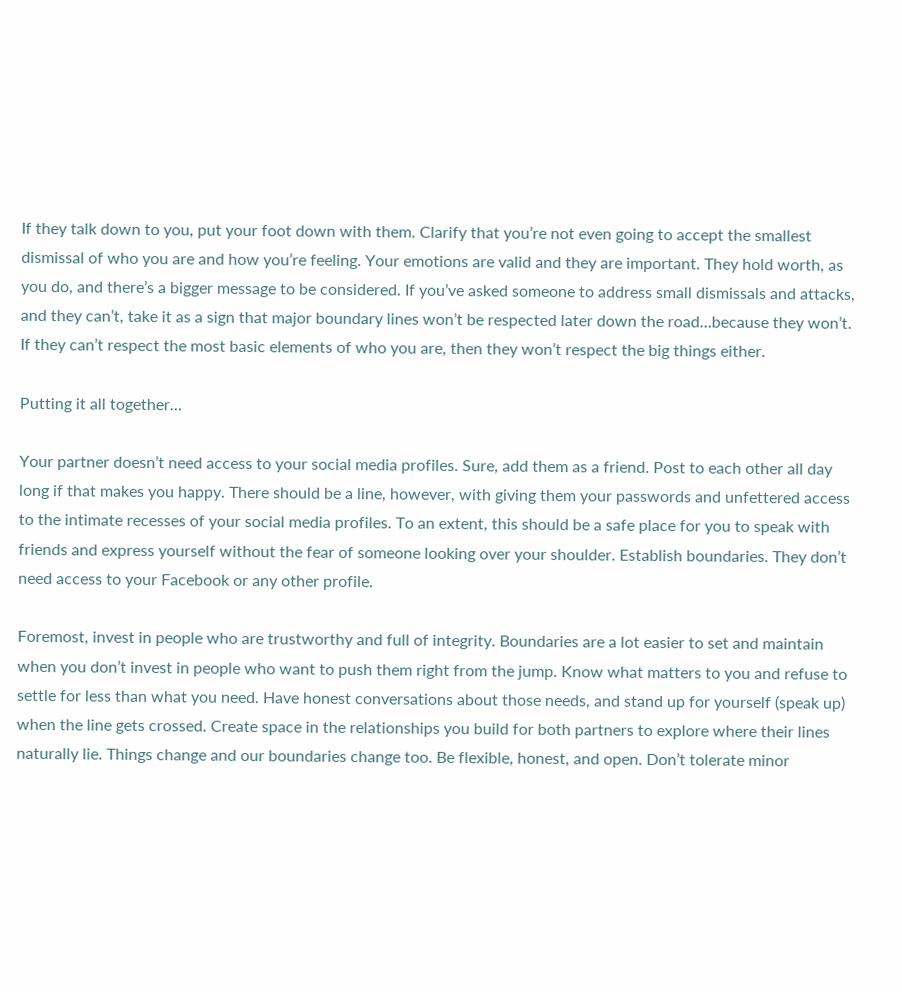If they talk down to you, put your foot down with them. Clarify that you’re not even going to accept the smallest dismissal of who you are and how you’re feeling. Your emotions are valid and they are important. They hold worth, as you do, and there’s a bigger message to be considered. If you’ve asked someone to address small dismissals and attacks, and they can’t, take it as a sign that major boundary lines won’t be respected later down the road…because they won’t. If they can’t respect the most basic elements of who you are, then they won’t respect the big things either.

Putting it all together…

Your partner doesn’t need access to your social media profiles. Sure, add them as a friend. Post to each other all day long if that makes you happy. There should be a line, however, with giving them your passwords and unfettered access to the intimate recesses of your social media profiles. To an extent, this should be a safe place for you to speak with friends and express yourself without the fear of someone looking over your shoulder. Establish boundaries. They don’t need access to your Facebook or any other profile.

Foremost, invest in people who are trustworthy and full of integrity. Boundaries are a lot easier to set and maintain when you don’t invest in people who want to push them right from the jump. Know what matters to you and refuse to settle for less than what you need. Have honest conversations about those needs, and stand up for yourself (speak up) when the line gets crossed. Create space in the relationships you build for both partners to explore where their lines naturally lie. Things change and our boundaries change too. Be flexible, honest, and open. Don’t tolerate minor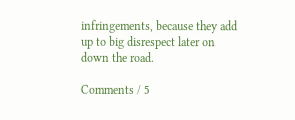infringements, because they add up to big disrespect later on down the road.

Comments / 5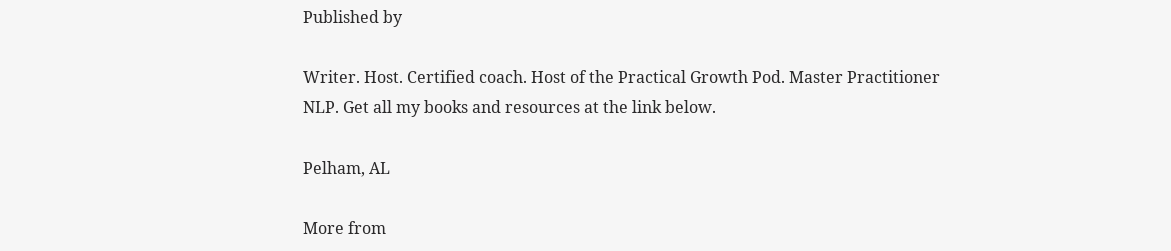Published by

Writer. Host. Certified coach. Host of the Practical Growth Pod. Master Practitioner NLP. Get all my books and resources at the link below.

Pelham, AL

More from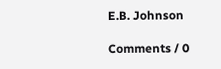E.B. Johnson

Comments / 0